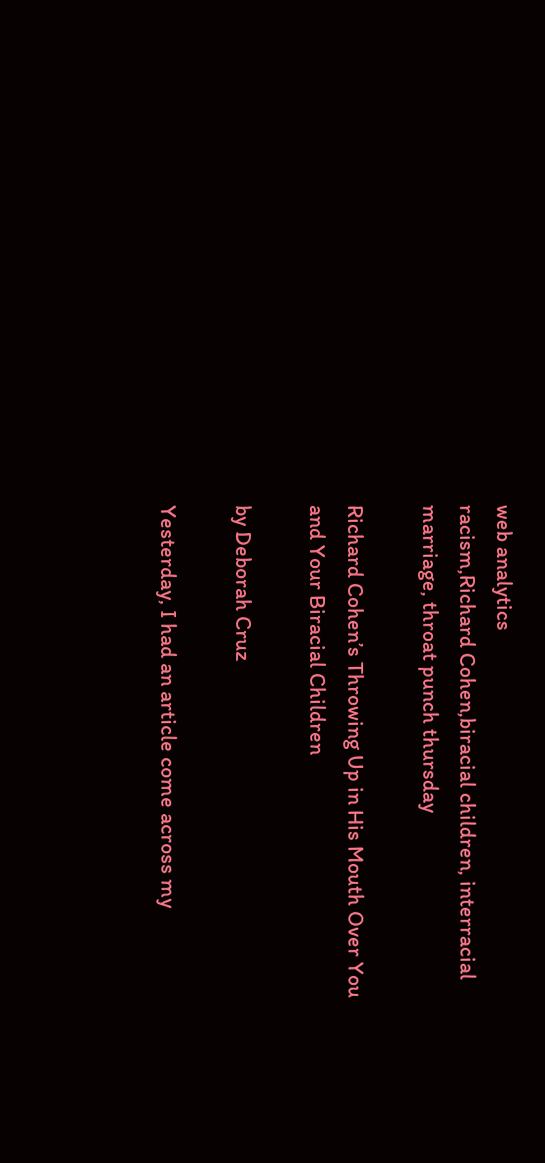web analytics
racism,Richard Cohen,biracial children, interracial marriage, throat punch thursday

Richard Cohen’s Throwing Up in His Mouth Over You and Your Biracial Children

by Deborah Cruz

Yesterday, I had an article come across my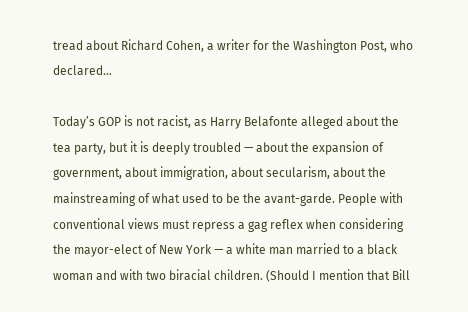tread about Richard Cohen, a writer for the Washington Post, who declared…

Today’s GOP is not racist, as Harry Belafonte alleged about the tea party, but it is deeply troubled — about the expansion of government, about immigration, about secularism, about the mainstreaming of what used to be the avant-garde. People with conventional views must repress a gag reflex when considering the mayor-elect of New York — a white man married to a black woman and with two biracial children. (Should I mention that Bill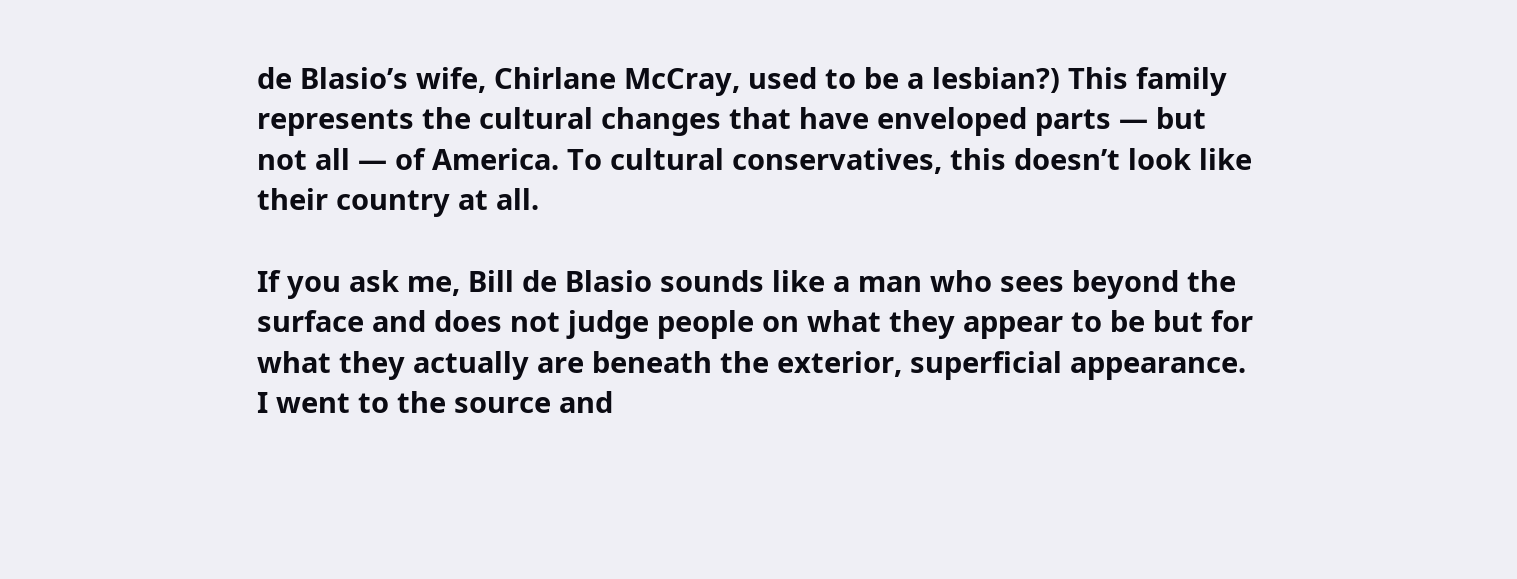de Blasio’s wife, Chirlane McCray, used to be a lesbian?) This family represents the cultural changes that have enveloped parts — but not all — of America. To cultural conservatives, this doesn’t look like their country at all.

If you ask me, Bill de Blasio sounds like a man who sees beyond the surface and does not judge people on what they appear to be but for what they actually are beneath the exterior, superficial appearance. I went to the source and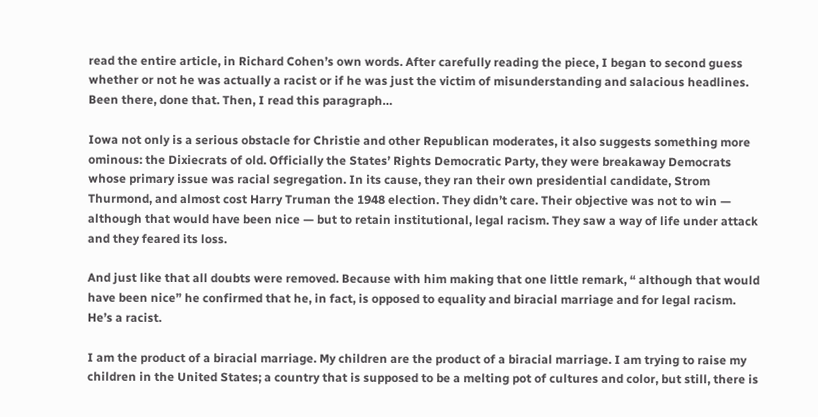read the entire article, in Richard Cohen’s own words. After carefully reading the piece, I began to second guess whether or not he was actually a racist or if he was just the victim of misunderstanding and salacious headlines. Been there, done that. Then, I read this paragraph…

Iowa not only is a serious obstacle for Christie and other Republican moderates, it also suggests something more ominous: the Dixiecrats of old. Officially the States’ Rights Democratic Party, they were breakaway Democrats whose primary issue was racial segregation. In its cause, they ran their own presidential candidate, Strom Thurmond, and almost cost Harry Truman the 1948 election. They didn’t care. Their objective was not to win — although that would have been nice — but to retain institutional, legal racism. They saw a way of life under attack and they feared its loss.

And just like that all doubts were removed. Because with him making that one little remark, “ although that would have been nice” he confirmed that he, in fact, is opposed to equality and biracial marriage and for legal racism.  He’s a racist.

I am the product of a biracial marriage. My children are the product of a biracial marriage. I am trying to raise my children in the United States; a country that is supposed to be a melting pot of cultures and color, but still, there is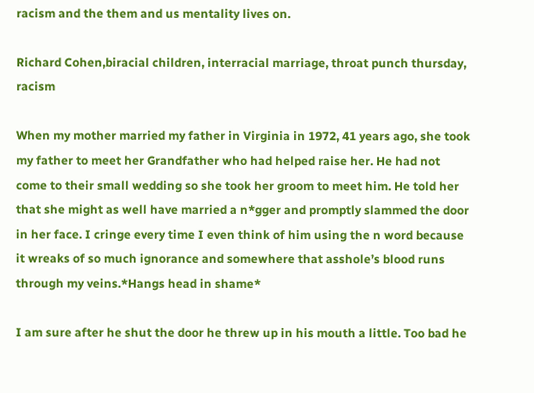racism and the them and us mentality lives on.

Richard Cohen,biracial children, interracial marriage, throat punch thursday, racism

When my mother married my father in Virginia in 1972, 41 years ago, she took my father to meet her Grandfather who had helped raise her. He had not come to their small wedding so she took her groom to meet him. He told her that she might as well have married a n*gger and promptly slammed the door in her face. I cringe every time I even think of him using the n word because it wreaks of so much ignorance and somewhere that asshole’s blood runs through my veins.*Hangs head in shame*

I am sure after he shut the door he threw up in his mouth a little. Too bad he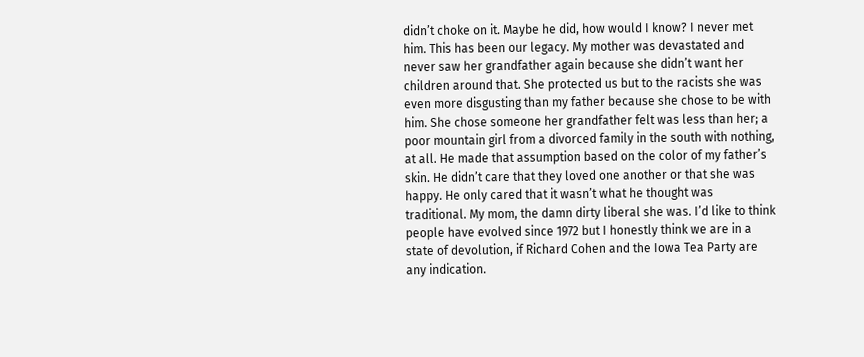didn’t choke on it. Maybe he did, how would I know? I never met him. This has been our legacy. My mother was devastated and never saw her grandfather again because she didn’t want her children around that. She protected us but to the racists she was even more disgusting than my father because she chose to be with him. She chose someone her grandfather felt was less than her; a poor mountain girl from a divorced family in the south with nothing, at all. He made that assumption based on the color of my father’s skin. He didn’t care that they loved one another or that she was happy. He only cared that it wasn’t what he thought was traditional. My mom, the damn dirty liberal she was. I’d like to think people have evolved since 1972 but I honestly think we are in a state of devolution, if Richard Cohen and the Iowa Tea Party are any indication.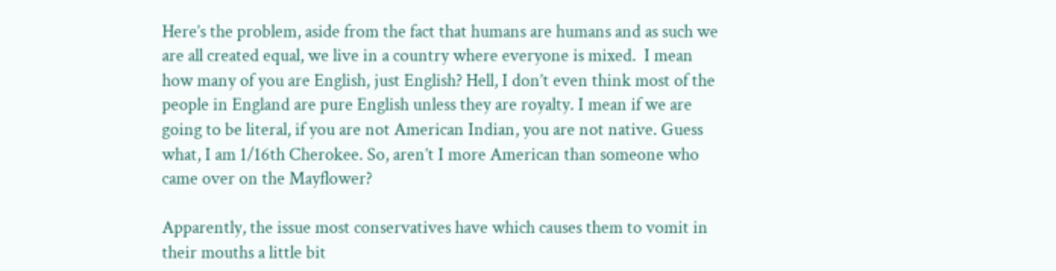Here’s the problem, aside from the fact that humans are humans and as such we are all created equal, we live in a country where everyone is mixed.  I mean how many of you are English, just English? Hell, I don’t even think most of the people in England are pure English unless they are royalty. I mean if we are going to be literal, if you are not American Indian, you are not native. Guess what, I am 1/16th Cherokee. So, aren’t I more American than someone who came over on the Mayflower?

Apparently, the issue most conservatives have which causes them to vomit in their mouths a little bit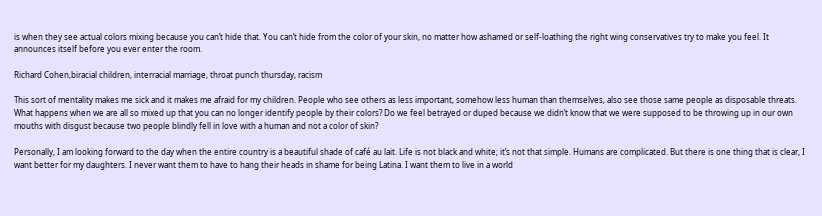is when they see actual colors mixing because you can’t hide that. You can’t hide from the color of your skin, no matter how ashamed or self-loathing the right wing conservatives try to make you feel. It announces itself before you ever enter the room.

Richard Cohen,biracial children, interracial marriage, throat punch thursday, racism

This sort of mentality makes me sick and it makes me afraid for my children. People who see others as less important, somehow less human than themselves, also see those same people as disposable threats. What happens when we are all so mixed up that you can no longer identify people by their colors? Do we feel betrayed or duped because we didn’t know that we were supposed to be throwing up in our own mouths with disgust because two people blindly fell in love with a human and not a color of skin?

Personally, I am looking forward to the day when the entire country is a beautiful shade of café au lait. Life is not black and white; it’s not that simple. Humans are complicated. But there is one thing that is clear, I want better for my daughters. I never want them to have to hang their heads in shame for being Latina. I want them to live in a world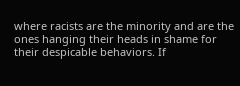where racists are the minority and are the ones hanging their heads in shame for their despicable behaviors. If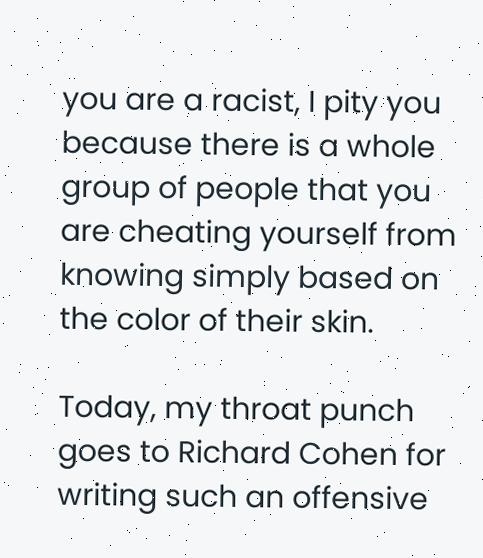you are a racist, I pity you because there is a whole group of people that you are cheating yourself from knowing simply based on the color of their skin.

Today, my throat punch goes to Richard Cohen for writing such an offensive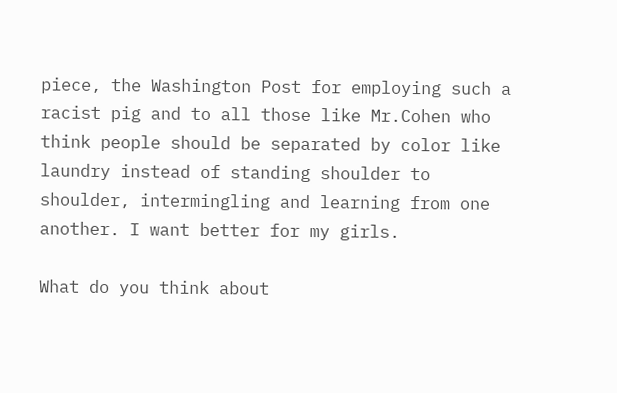piece, the Washington Post for employing such a racist pig and to all those like Mr.Cohen who think people should be separated by color like laundry instead of standing shoulder to shoulder, intermingling and learning from one another. I want better for my girls.

What do you think about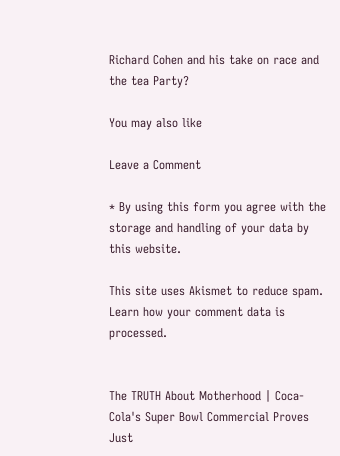Richard Cohen and his take on race and the tea Party?

You may also like

Leave a Comment

* By using this form you agree with the storage and handling of your data by this website.

This site uses Akismet to reduce spam. Learn how your comment data is processed.


The TRUTH About Motherhood | Coca-Cola's Super Bowl Commercial Proves Just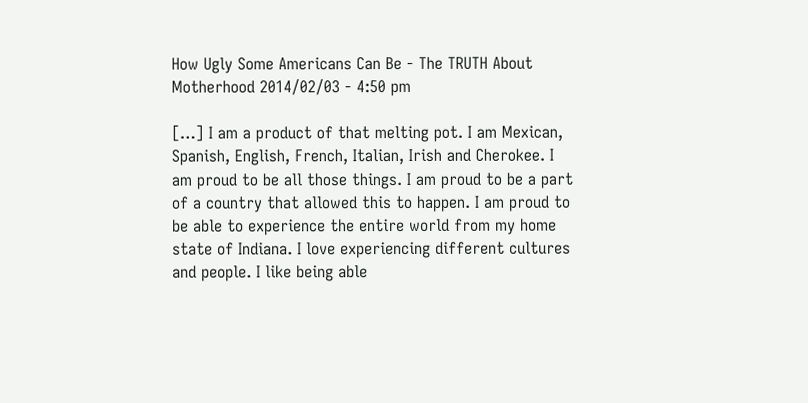How Ugly Some Americans Can Be - The TRUTH About Motherhood 2014/02/03 - 4:50 pm

[…] I am a product of that melting pot. I am Mexican, Spanish, English, French, Italian, Irish and Cherokee. I am proud to be all those things. I am proud to be a part of a country that allowed this to happen. I am proud to be able to experience the entire world from my home state of Indiana. I love experiencing different cultures and people. I like being able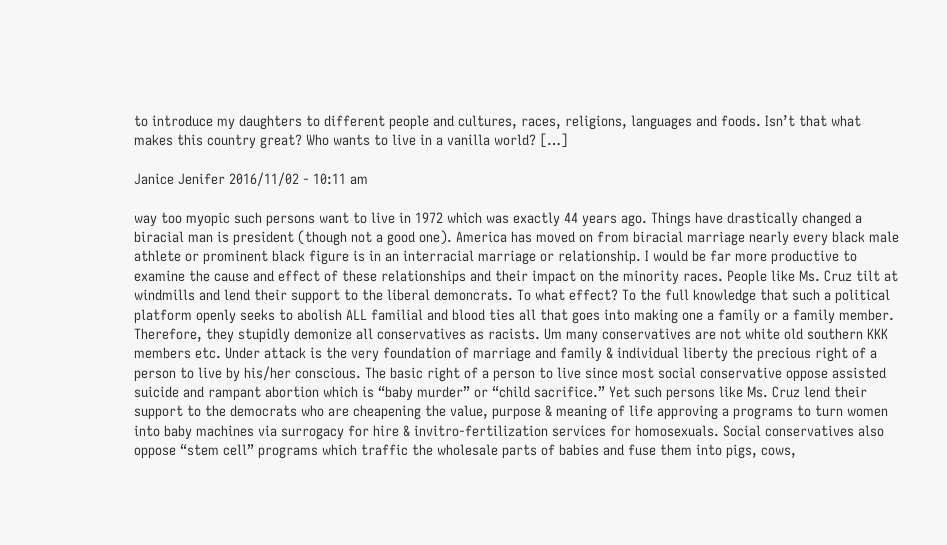to introduce my daughters to different people and cultures, races, religions, languages and foods. Isn’t that what makes this country great? Who wants to live in a vanilla world? […]

Janice Jenifer 2016/11/02 - 10:11 am

way too myopic such persons want to live in 1972 which was exactly 44 years ago. Things have drastically changed a biracial man is president (though not a good one). America has moved on from biracial marriage nearly every black male athlete or prominent black figure is in an interracial marriage or relationship. I would be far more productive to examine the cause and effect of these relationships and their impact on the minority races. People like Ms. Cruz tilt at windmills and lend their support to the liberal demoncrats. To what effect? To the full knowledge that such a political platform openly seeks to abolish ALL familial and blood ties all that goes into making one a family or a family member. Therefore, they stupidly demonize all conservatives as racists. Um many conservatives are not white old southern KKK members etc. Under attack is the very foundation of marriage and family & individual liberty the precious right of a person to live by his/her conscious. The basic right of a person to live since most social conservative oppose assisted suicide and rampant abortion which is “baby murder” or “child sacrifice.” Yet such persons like Ms. Cruz lend their support to the democrats who are cheapening the value, purpose & meaning of life approving a programs to turn women into baby machines via surrogacy for hire & invitro-fertilization services for homosexuals. Social conservatives also oppose “stem cell” programs which traffic the wholesale parts of babies and fuse them into pigs, cows,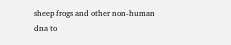sheep frogs and other non-human dna to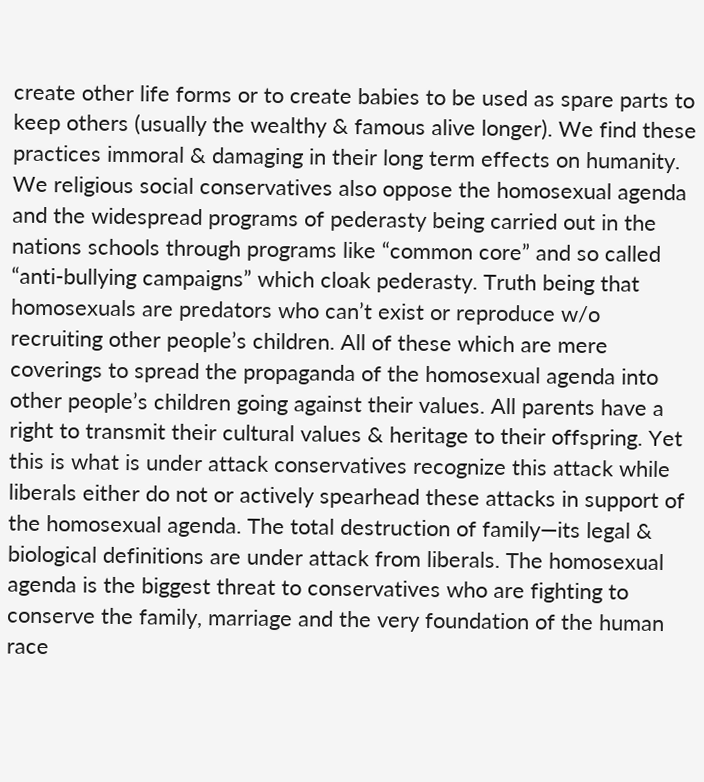create other life forms or to create babies to be used as spare parts to keep others (usually the wealthy & famous alive longer). We find these practices immoral & damaging in their long term effects on humanity. We religious social conservatives also oppose the homosexual agenda and the widespread programs of pederasty being carried out in the nations schools through programs like “common core” and so called “anti-bullying campaigns” which cloak pederasty. Truth being that homosexuals are predators who can’t exist or reproduce w/o recruiting other people’s children. All of these which are mere coverings to spread the propaganda of the homosexual agenda into other people’s children going against their values. All parents have a right to transmit their cultural values & heritage to their offspring. Yet this is what is under attack conservatives recognize this attack while liberals either do not or actively spearhead these attacks in support of the homosexual agenda. The total destruction of family—its legal & biological definitions are under attack from liberals. The homosexual agenda is the biggest threat to conservatives who are fighting to conserve the family, marriage and the very foundation of the human race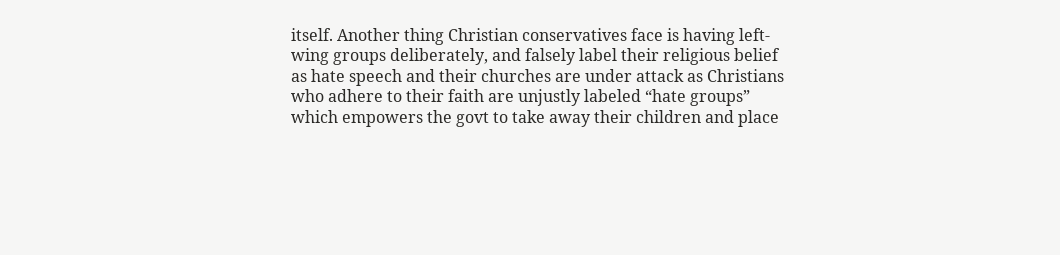itself. Another thing Christian conservatives face is having left-wing groups deliberately, and falsely label their religious belief as hate speech and their churches are under attack as Christians who adhere to their faith are unjustly labeled “hate groups” which empowers the govt to take away their children and place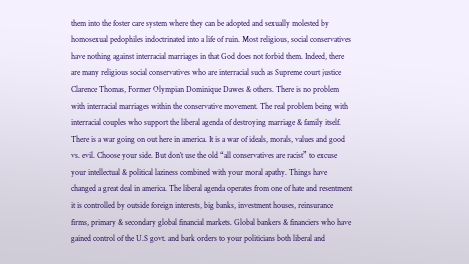them into the foster care system where they can be adopted and sexually molested by homosexual pedophiles indoctrinated into a life of ruin. Most religious, social conservatives have nothing against interracial marriages in that God does not forbid them. Indeed, there are many religious social conservatives who are interracial such as Supreme court justice Clarence Thomas, Former Olympian Dominique Dawes & others. There is no problem with interracial marriages within the conservative movement. The real problem being with interracial couples who support the liberal agenda of destroying marriage & family itself. There is a war going on out here in america. It is a war of ideals, morals, values and good vs. evil. Choose your side. But don’t use the old “all conservatives are racist” to excuse your intellectual & political laziness combined with your moral apathy. Things have changed a great deal in america. The liberal agenda operates from one of hate and resentment it is controlled by outside foreign interests, big banks, investment houses, reinsurance firms, primary & secondary global financial markets. Global bankers & financiers who have gained control of the U.S govt. and bark orders to your politicians both liberal and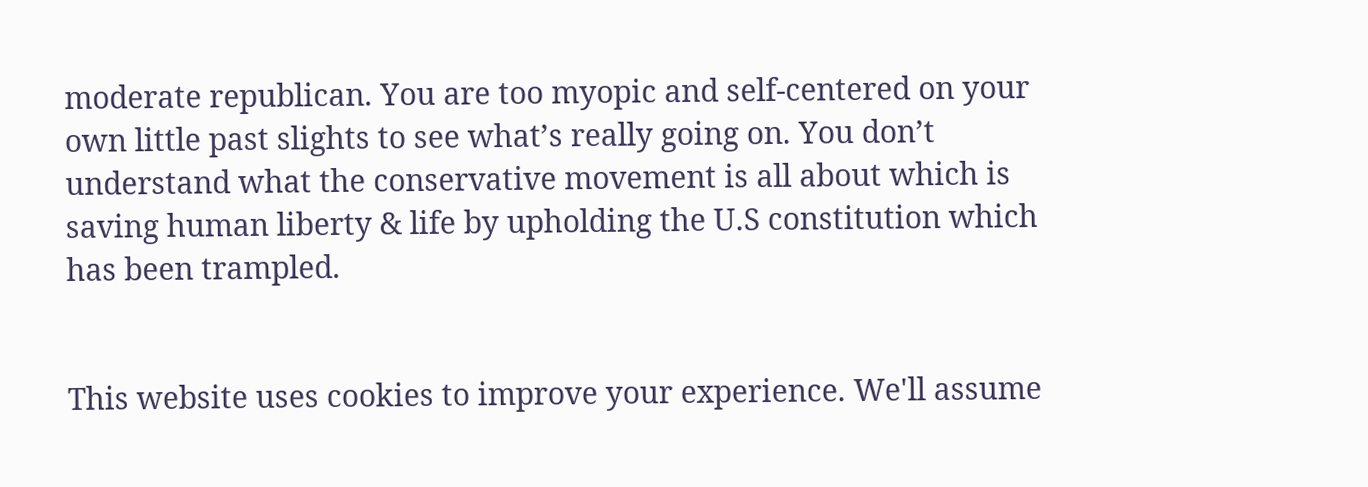moderate republican. You are too myopic and self-centered on your own little past slights to see what’s really going on. You don’t understand what the conservative movement is all about which is saving human liberty & life by upholding the U.S constitution which has been trampled.


This website uses cookies to improve your experience. We'll assume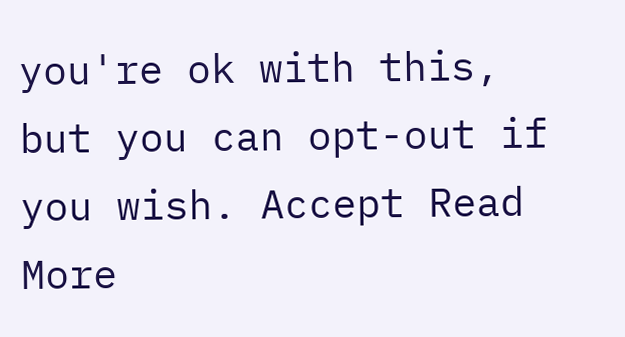you're ok with this, but you can opt-out if you wish. Accept Read More